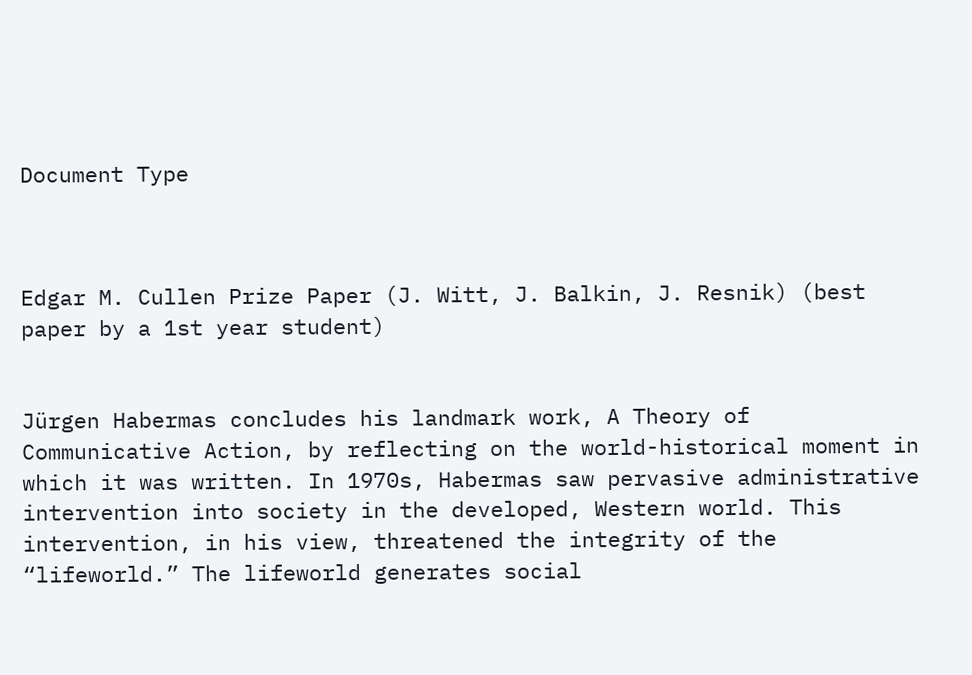Document Type



Edgar M. Cullen Prize Paper (J. Witt, J. Balkin, J. Resnik) (best paper by a 1st year student)


Jürgen Habermas concludes his landmark work, A Theory of Communicative Action, by reflecting on the world-historical moment in which it was written. In 1970s, Habermas saw pervasive administrative intervention into society in the developed, Western world. This intervention, in his view, threatened the integrity of the “lifeworld.” The lifeworld generates social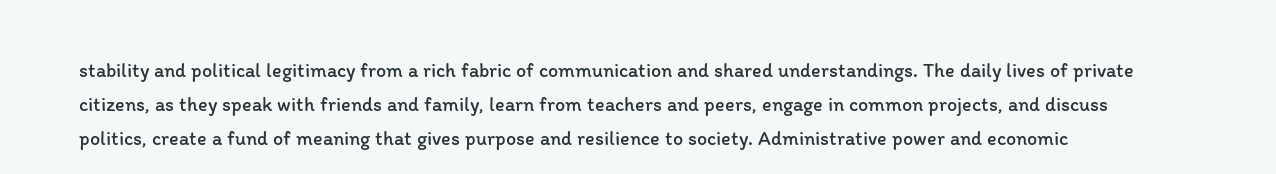stability and political legitimacy from a rich fabric of communication and shared understandings. The daily lives of private citizens, as they speak with friends and family, learn from teachers and peers, engage in common projects, and discuss politics, create a fund of meaning that gives purpose and resilience to society. Administrative power and economic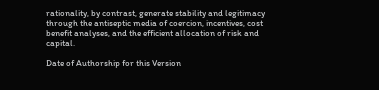rationality, by contrast, generate stability and legitimacy through the antiseptic media of coercion, incentives, cost benefit analyses, and the efficient allocation of risk and capital.

Date of Authorship for this Version